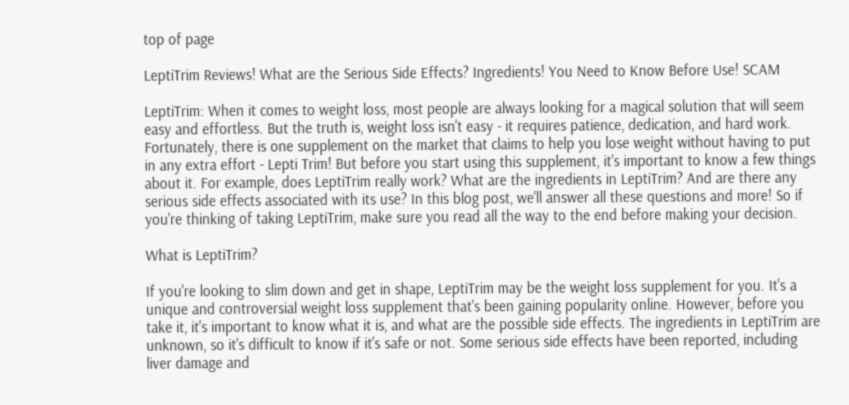top of page

LeptiTrim Reviews! What are the Serious Side Effects? Ingredients! You Need to Know Before Use! SCAM

LeptiTrim: When it comes to weight loss, most people are always looking for a magical solution that will seem easy and effortless. But the truth is, weight loss isn't easy - it requires patience, dedication, and hard work. Fortunately, there is one supplement on the market that claims to help you lose weight without having to put in any extra effort - Lepti Trim! But before you start using this supplement, it's important to know a few things about it. For example, does LeptiTrim really work? What are the ingredients in LeptiTrim? And are there any serious side effects associated with its use? In this blog post, we'll answer all these questions and more! So if you're thinking of taking LeptiTrim, make sure you read all the way to the end before making your decision.

What is LeptiTrim?

If you're looking to slim down and get in shape, LeptiTrim may be the weight loss supplement for you. It's a unique and controversial weight loss supplement that's been gaining popularity online. However, before you take it, it's important to know what it is, and what are the possible side effects. The ingredients in LeptiTrim are unknown, so it's difficult to know if it's safe or not. Some serious side effects have been reported, including liver damage and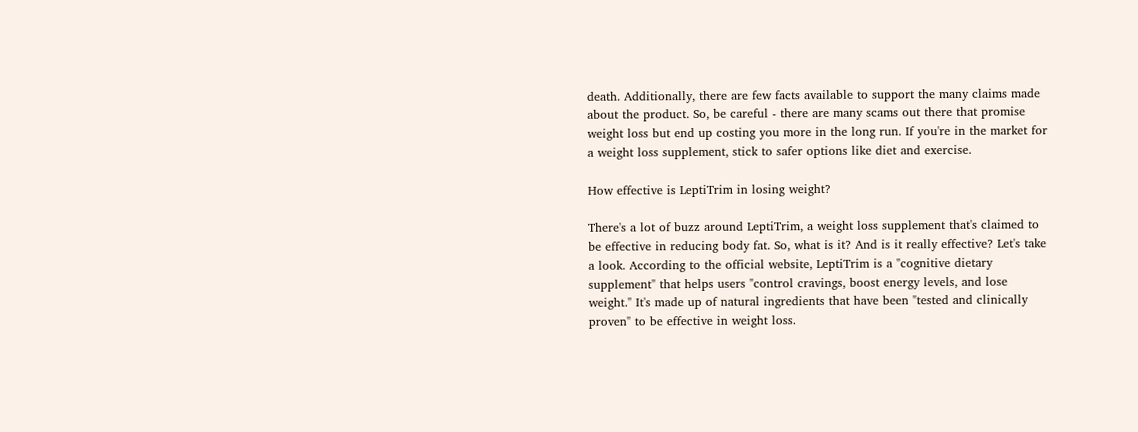death. Additionally, there are few facts available to support the many claims made about the product. So, be careful - there are many scams out there that promise weight loss but end up costing you more in the long run. If you're in the market for a weight loss supplement, stick to safer options like diet and exercise.

How effective is LeptiTrim in losing weight?

There's a lot of buzz around LeptiTrim, a weight loss supplement that's claimed to be effective in reducing body fat. So, what is it? And is it really effective? Let's take a look. According to the official website, LeptiTrim is a "cognitive dietary supplement" that helps users "control cravings, boost energy levels, and lose weight." It's made up of natural ingredients that have been "tested and clinically proven" to be effective in weight loss.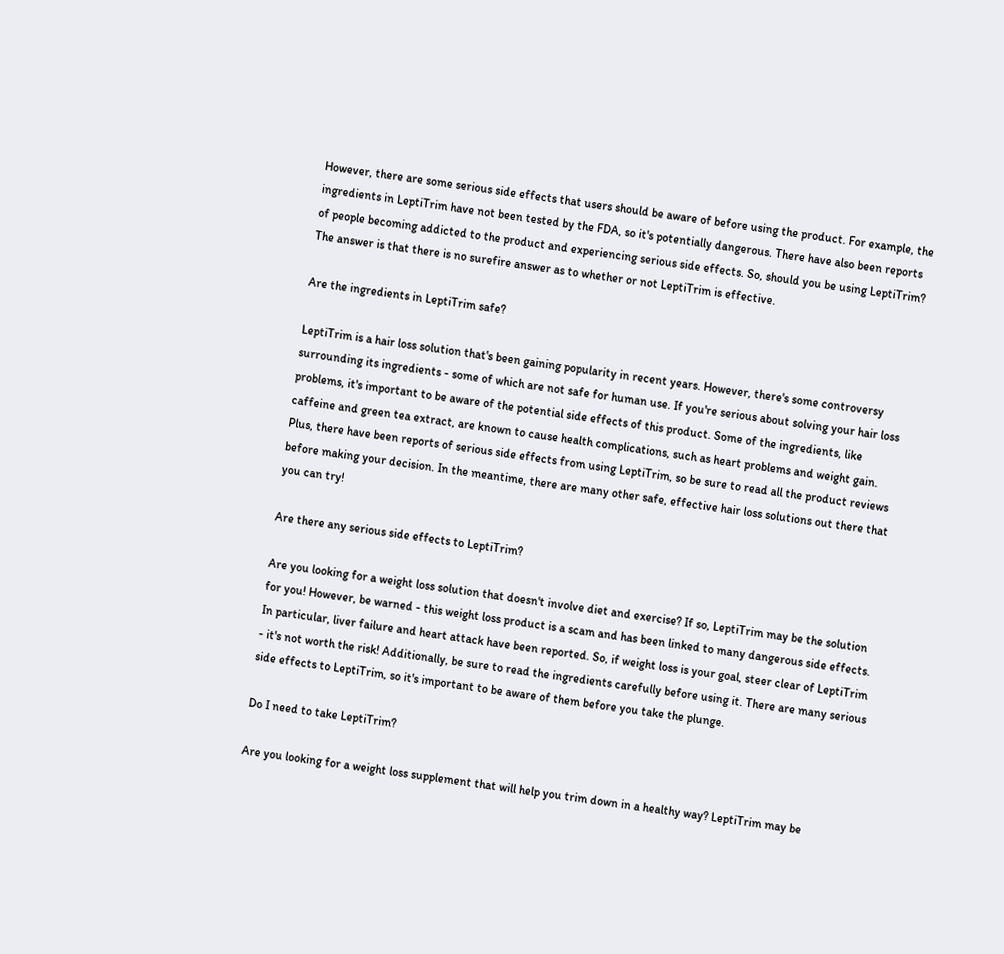However, there are some serious side effects that users should be aware of before using the product. For example, the ingredients in LeptiTrim have not been tested by the FDA, so it's potentially dangerous. There have also been reports of people becoming addicted to the product and experiencing serious side effects. So, should you be using LeptiTrim? The answer is that there is no surefire answer as to whether or not LeptiTrim is effective.

Are the ingredients in LeptiTrim safe?

LeptiTrim is a hair loss solution that's been gaining popularity in recent years. However, there's some controversy surrounding its ingredients - some of which are not safe for human use. If you're serious about solving your hair loss problems, it's important to be aware of the potential side effects of this product. Some of the ingredients, like caffeine and green tea extract, are known to cause health complications, such as heart problems and weight gain. Plus, there have been reports of serious side effects from using LeptiTrim, so be sure to read all the product reviews before making your decision. In the meantime, there are many other safe, effective hair loss solutions out there that you can try!

Are there any serious side effects to LeptiTrim?

Are you looking for a weight loss solution that doesn't involve diet and exercise? If so, LeptiTrim may be the solution for you! However, be warned - this weight loss product is a scam and has been linked to many dangerous side effects. In particular, liver failure and heart attack have been reported. So, if weight loss is your goal, steer clear of LeptiTrim - it's not worth the risk! Additionally, be sure to read the ingredients carefully before using it. There are many serious side effects to LeptiTrim, so it's important to be aware of them before you take the plunge.

Do I need to take LeptiTrim?

Are you looking for a weight loss supplement that will help you trim down in a healthy way? LeptiTrim may be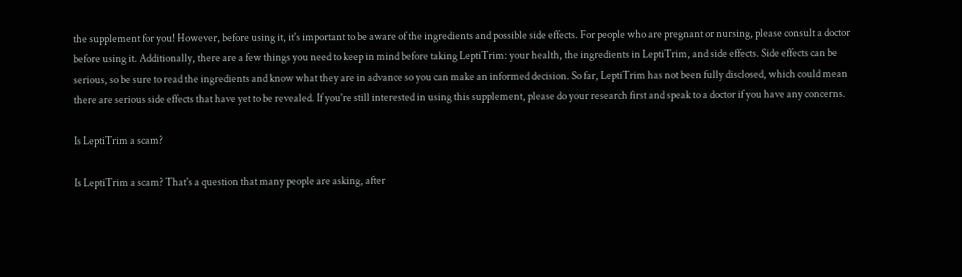the supplement for you! However, before using it, it's important to be aware of the ingredients and possible side effects. For people who are pregnant or nursing, please consult a doctor before using it. Additionally, there are a few things you need to keep in mind before taking LeptiTrim: your health, the ingredients in LeptiTrim, and side effects. Side effects can be serious, so be sure to read the ingredients and know what they are in advance so you can make an informed decision. So far, LeptiTrim has not been fully disclosed, which could mean there are serious side effects that have yet to be revealed. If you're still interested in using this supplement, please do your research first and speak to a doctor if you have any concerns.

Is LeptiTrim a scam?

Is LeptiTrim a scam? That's a question that many people are asking, after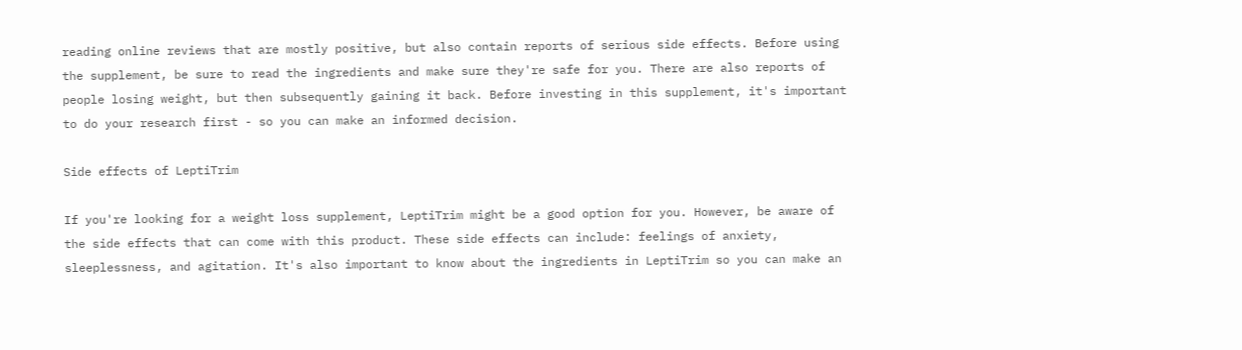reading online reviews that are mostly positive, but also contain reports of serious side effects. Before using the supplement, be sure to read the ingredients and make sure they're safe for you. There are also reports of people losing weight, but then subsequently gaining it back. Before investing in this supplement, it's important to do your research first - so you can make an informed decision.

Side effects of LeptiTrim

If you're looking for a weight loss supplement, LeptiTrim might be a good option for you. However, be aware of the side effects that can come with this product. These side effects can include: feelings of anxiety, sleeplessness, and agitation. It's also important to know about the ingredients in LeptiTrim so you can make an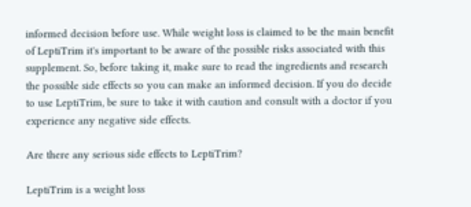informed decision before use. While weight loss is claimed to be the main benefit of LeptiTrim it's important to be aware of the possible risks associated with this supplement. So, before taking it, make sure to read the ingredients and research the possible side effects so you can make an informed decision. If you do decide to use LeptiTrim, be sure to take it with caution and consult with a doctor if you experience any negative side effects.

Are there any serious side effects to LeptiTrim?

LeptiTrim is a weight loss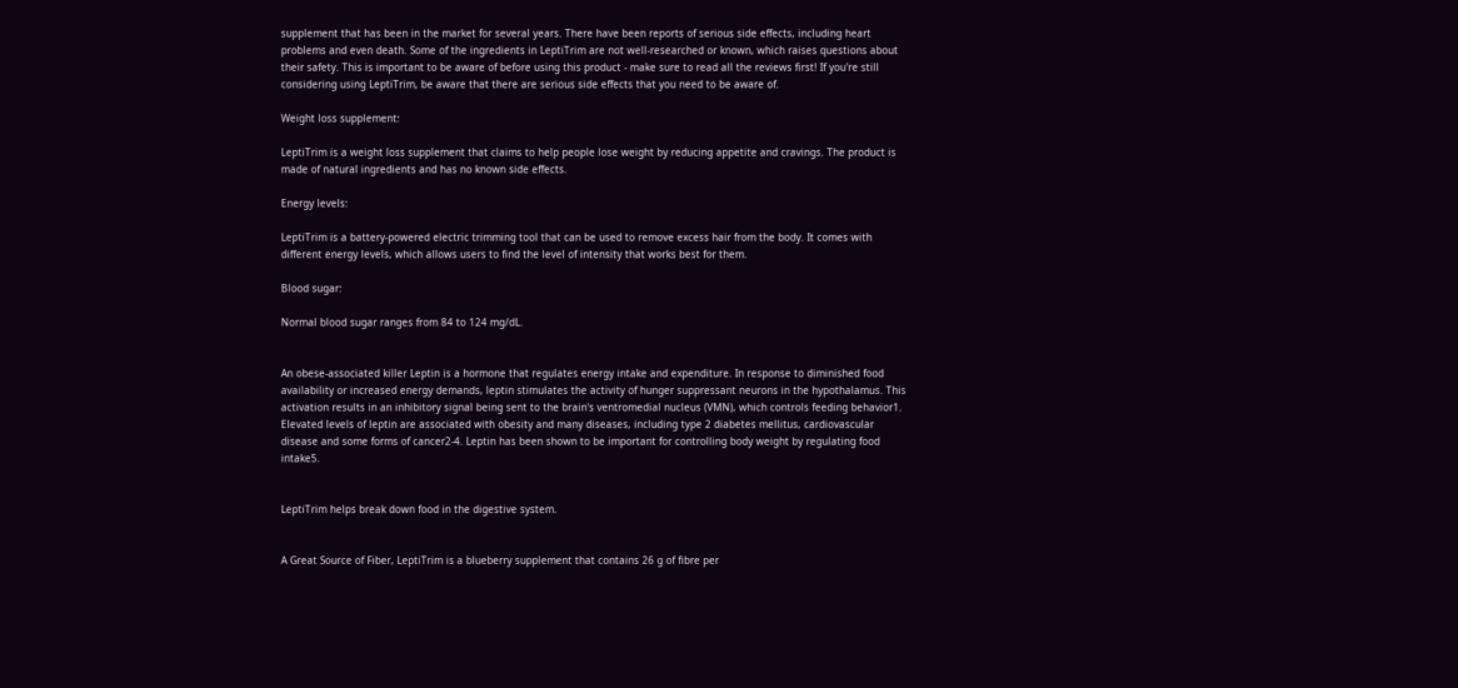supplement that has been in the market for several years. There have been reports of serious side effects, including heart problems and even death. Some of the ingredients in LeptiTrim are not well-researched or known, which raises questions about their safety. This is important to be aware of before using this product - make sure to read all the reviews first! If you're still considering using LeptiTrim, be aware that there are serious side effects that you need to be aware of.

Weight loss supplement:

LeptiTrim is a weight loss supplement that claims to help people lose weight by reducing appetite and cravings. The product is made of natural ingredients and has no known side effects.

Energy levels:

LeptiTrim is a battery-powered electric trimming tool that can be used to remove excess hair from the body. It comes with different energy levels, which allows users to find the level of intensity that works best for them.

Blood sugar:

Normal blood sugar ranges from 84 to 124 mg/dL.


An obese-associated killer Leptin is a hormone that regulates energy intake and expenditure. In response to diminished food availability or increased energy demands, leptin stimulates the activity of hunger suppressant neurons in the hypothalamus. This activation results in an inhibitory signal being sent to the brain's ventromedial nucleus (VMN), which controls feeding behavior1. Elevated levels of leptin are associated with obesity and many diseases, including type 2 diabetes mellitus, cardiovascular disease and some forms of cancer2-4. Leptin has been shown to be important for controlling body weight by regulating food intake5.


LeptiTrim helps break down food in the digestive system.


A Great Source of Fiber, LeptiTrim is a blueberry supplement that contains 26 g of fibre per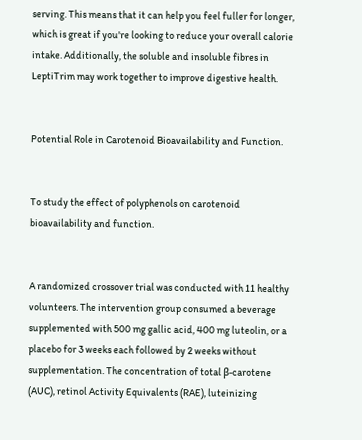serving. This means that it can help you feel fuller for longer, which is great if you're looking to reduce your overall calorie intake. Additionally, the soluble and insoluble fibres in LeptiTrim may work together to improve digestive health.


Potential Role in Carotenoid Bioavailability and Function.


To study the effect of polyphenols on carotenoid bioavailability and function.


A randomized crossover trial was conducted with 11 healthy volunteers. The intervention group consumed a beverage supplemented with 500 mg gallic acid, 400 mg luteolin, or a placebo for 3 weeks each followed by 2 weeks without supplementation. The concentration of total β-carotene (AUC), retinol Activity Equivalents (RAE), luteinizing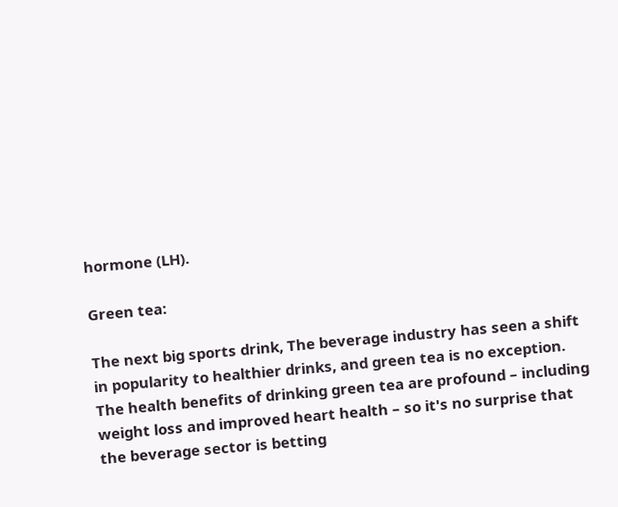hormone (LH).

Green tea:

The next big sports drink, The beverage industry has seen a shift in popularity to healthier drinks, and green tea is no exception. The health benefits of drinking green tea are profound – including weight loss and improved heart health – so it's no surprise that the beverage sector is betting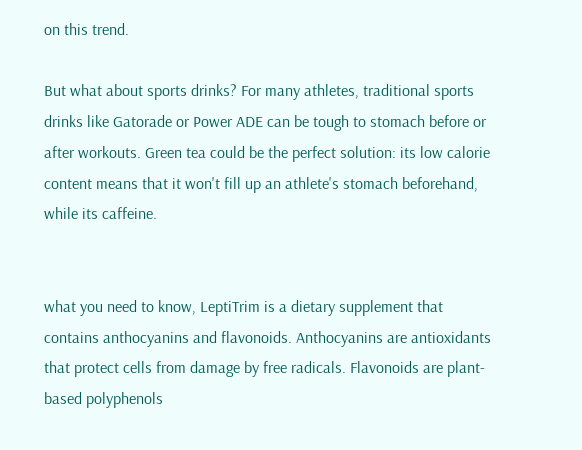on this trend.

But what about sports drinks? For many athletes, traditional sports drinks like Gatorade or Power ADE can be tough to stomach before or after workouts. Green tea could be the perfect solution: its low calorie content means that it won't fill up an athlete's stomach beforehand, while its caffeine.


what you need to know, LeptiTrim is a dietary supplement that contains anthocyanins and flavonoids. Anthocyanins are antioxidants that protect cells from damage by free radicals. Flavonoids are plant-based polyphenols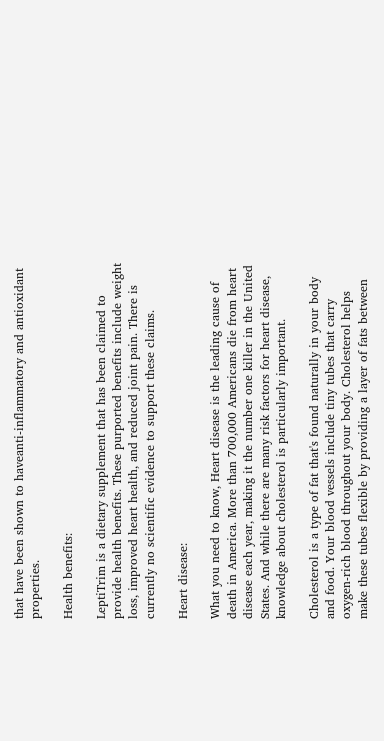that have been shown to haveanti-inflammatory and antioxidant properties.

Health benefits:

LeptiTrim is a dietary supplement that has been claimed to provide health benefits. These purported benefits include weight loss, improved heart health, and reduced joint pain. There is currently no scientific evidence to support these claims.

Heart disease:

What you need to know, Heart disease is the leading cause of death in America. More than 700,000 Americans die from heart disease each year, making it the number one killer in the United States. And while there are many risk factors for heart disease, knowledge about cholesterol is particularly important.

Cholesterol is a type of fat that's found naturally in your body and food. Your blood vessels include tiny tubes that carry oxygen-rich blood throughout your body. Cholesterol helps make these tubes flexible by providing a layer of fats between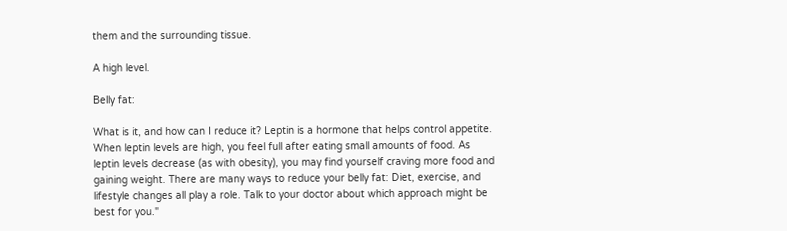them and the surrounding tissue.

A high level.

Belly fat:

What is it, and how can I reduce it? Leptin is a hormone that helps control appetite. When leptin levels are high, you feel full after eating small amounts of food. As leptin levels decrease (as with obesity), you may find yourself craving more food and gaining weight. There are many ways to reduce your belly fat: Diet, exercise, and lifestyle changes all play a role. Talk to your doctor about which approach might be best for you."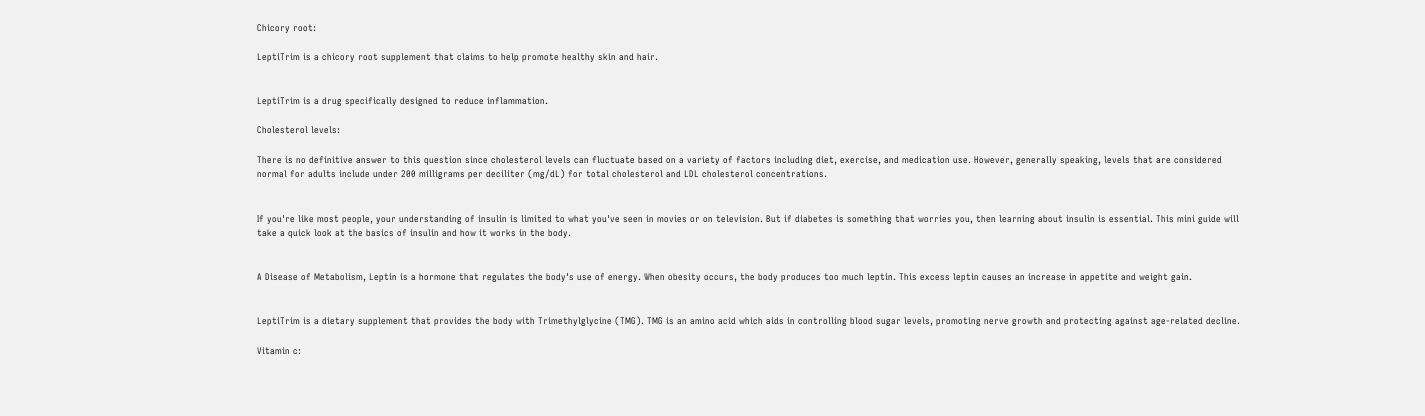Chicory root:

LeptiTrim is a chicory root supplement that claims to help promote healthy skin and hair.


LeptiTrim is a drug specifically designed to reduce inflammation.

Cholesterol levels:

There is no definitive answer to this question since cholesterol levels can fluctuate based on a variety of factors including diet, exercise, and medication use. However, generally speaking, levels that are considered normal for adults include under 200 milligrams per deciliter (mg/dL) for total cholesterol and LDL cholesterol concentrations.


If you're like most people, your understanding of insulin is limited to what you've seen in movies or on television. But if diabetes is something that worries you, then learning about insulin is essential. This mini guide will take a quick look at the basics of insulin and how it works in the body.


A Disease of Metabolism, Leptin is a hormone that regulates the body's use of energy. When obesity occurs, the body produces too much leptin. This excess leptin causes an increase in appetite and weight gain.


LeptiTrim is a dietary supplement that provides the body with Trimethylglycine (TMG). TMG is an amino acid which aids in controlling blood sugar levels, promoting nerve growth and protecting against age-related decline.

Vitamin c: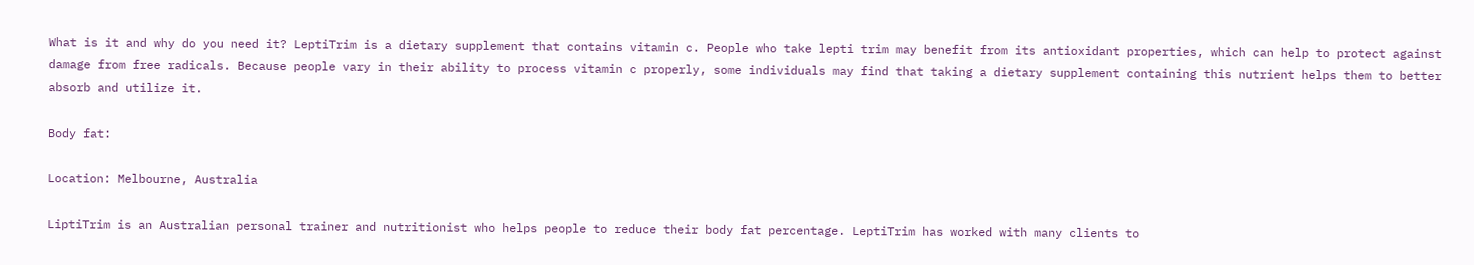What is it and why do you need it? LeptiTrim is a dietary supplement that contains vitamin c. People who take lepti trim may benefit from its antioxidant properties, which can help to protect against damage from free radicals. Because people vary in their ability to process vitamin c properly, some individuals may find that taking a dietary supplement containing this nutrient helps them to better absorb and utilize it.

Body fat:

Location: Melbourne, Australia

LiptiTrim is an Australian personal trainer and nutritionist who helps people to reduce their body fat percentage. LeptiTrim has worked with many clients to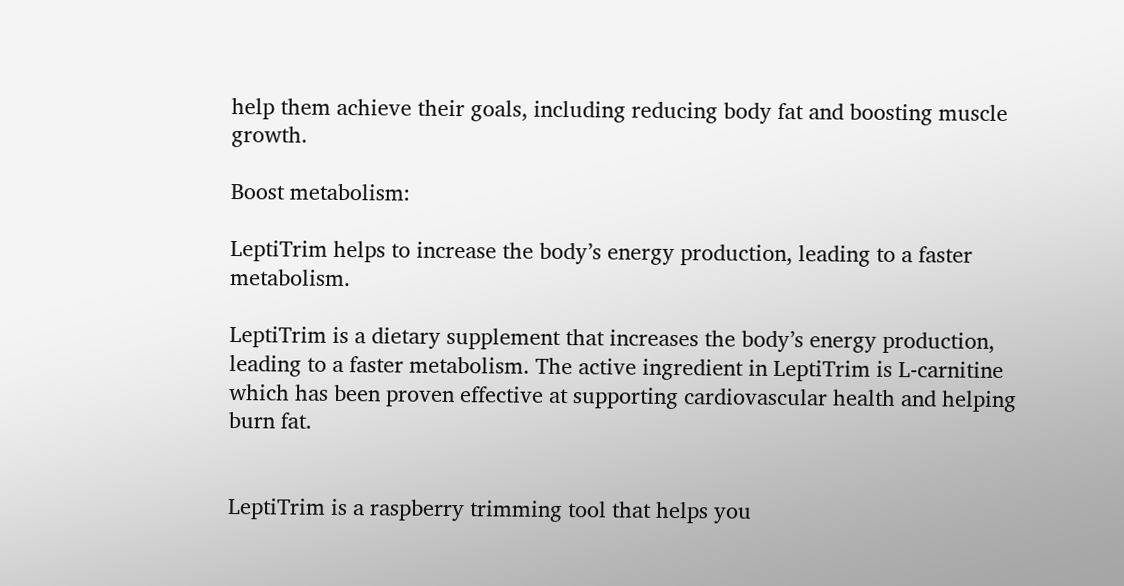help them achieve their goals, including reducing body fat and boosting muscle growth.

Boost metabolism:

LeptiTrim helps to increase the body’s energy production, leading to a faster metabolism.

LeptiTrim is a dietary supplement that increases the body’s energy production, leading to a faster metabolism. The active ingredient in LeptiTrim is L-carnitine which has been proven effective at supporting cardiovascular health and helping burn fat.


LeptiTrim is a raspberry trimming tool that helps you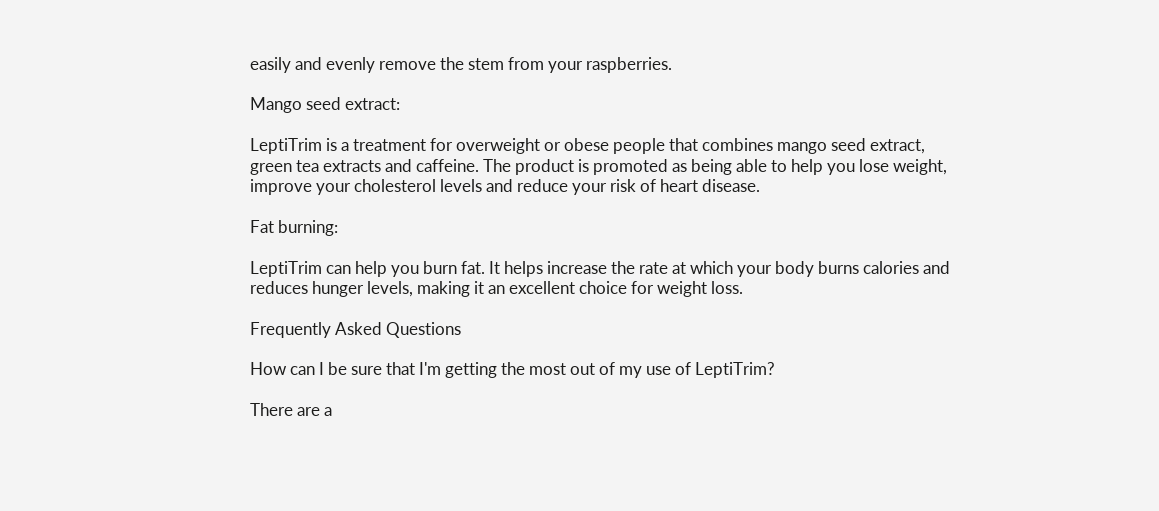easily and evenly remove the stem from your raspberries.

Mango seed extract:

LeptiTrim is a treatment for overweight or obese people that combines mango seed extract, green tea extracts and caffeine. The product is promoted as being able to help you lose weight, improve your cholesterol levels and reduce your risk of heart disease.

Fat burning:

LeptiTrim can help you burn fat. It helps increase the rate at which your body burns calories and reduces hunger levels, making it an excellent choice for weight loss.

Frequently Asked Questions

How can I be sure that I'm getting the most out of my use of LeptiTrim?

There are a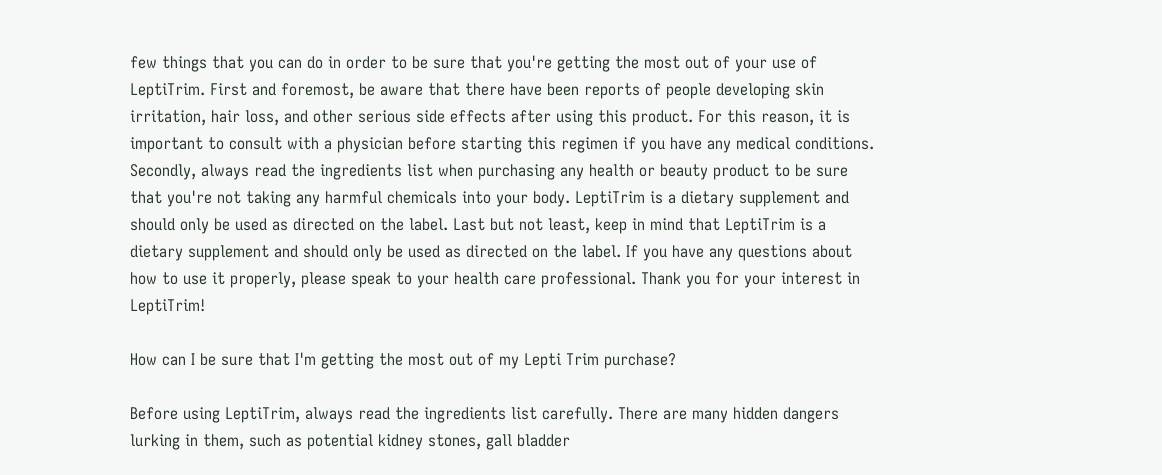few things that you can do in order to be sure that you're getting the most out of your use of LeptiTrim. First and foremost, be aware that there have been reports of people developing skin irritation, hair loss, and other serious side effects after using this product. For this reason, it is important to consult with a physician before starting this regimen if you have any medical conditions. Secondly, always read the ingredients list when purchasing any health or beauty product to be sure that you're not taking any harmful chemicals into your body. LeptiTrim is a dietary supplement and should only be used as directed on the label. Last but not least, keep in mind that LeptiTrim is a dietary supplement and should only be used as directed on the label. If you have any questions about how to use it properly, please speak to your health care professional. Thank you for your interest in LeptiTrim!

How can I be sure that I'm getting the most out of my Lepti Trim purchase?

Before using LeptiTrim, always read the ingredients list carefully. There are many hidden dangers lurking in them, such as potential kidney stones, gall bladder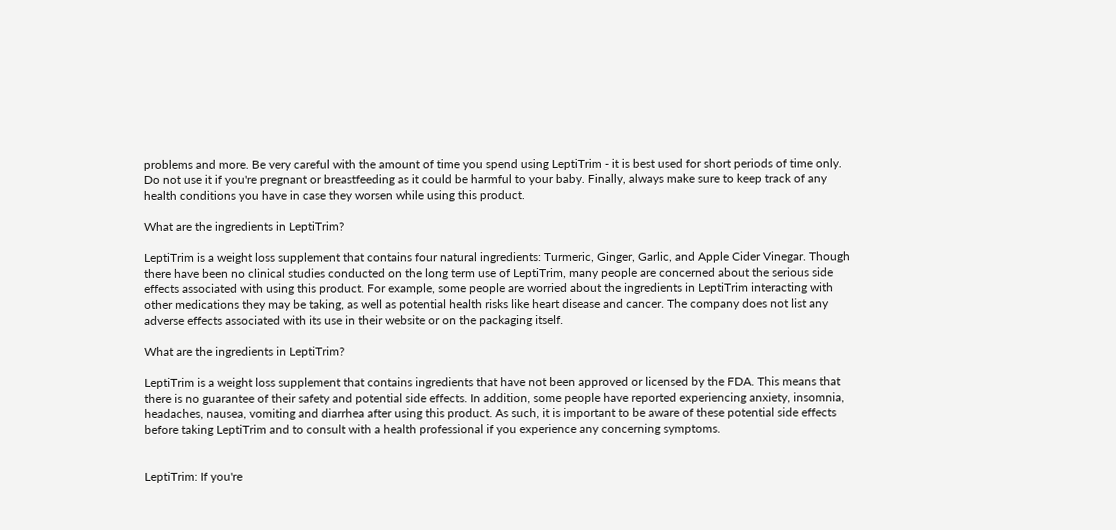problems and more. Be very careful with the amount of time you spend using LeptiTrim - it is best used for short periods of time only. Do not use it if you're pregnant or breastfeeding as it could be harmful to your baby. Finally, always make sure to keep track of any health conditions you have in case they worsen while using this product.

What are the ingredients in LeptiTrim?

LeptiTrim is a weight loss supplement that contains four natural ingredients: Turmeric, Ginger, Garlic, and Apple Cider Vinegar. Though there have been no clinical studies conducted on the long term use of LeptiTrim, many people are concerned about the serious side effects associated with using this product. For example, some people are worried about the ingredients in LeptiTrim interacting with other medications they may be taking, as well as potential health risks like heart disease and cancer. The company does not list any adverse effects associated with its use in their website or on the packaging itself.

What are the ingredients in LeptiTrim?

LeptiTrim is a weight loss supplement that contains ingredients that have not been approved or licensed by the FDA. This means that there is no guarantee of their safety and potential side effects. In addition, some people have reported experiencing anxiety, insomnia, headaches, nausea, vomiting and diarrhea after using this product. As such, it is important to be aware of these potential side effects before taking LeptiTrim and to consult with a health professional if you experience any concerning symptoms.


LeptiTrim: If you're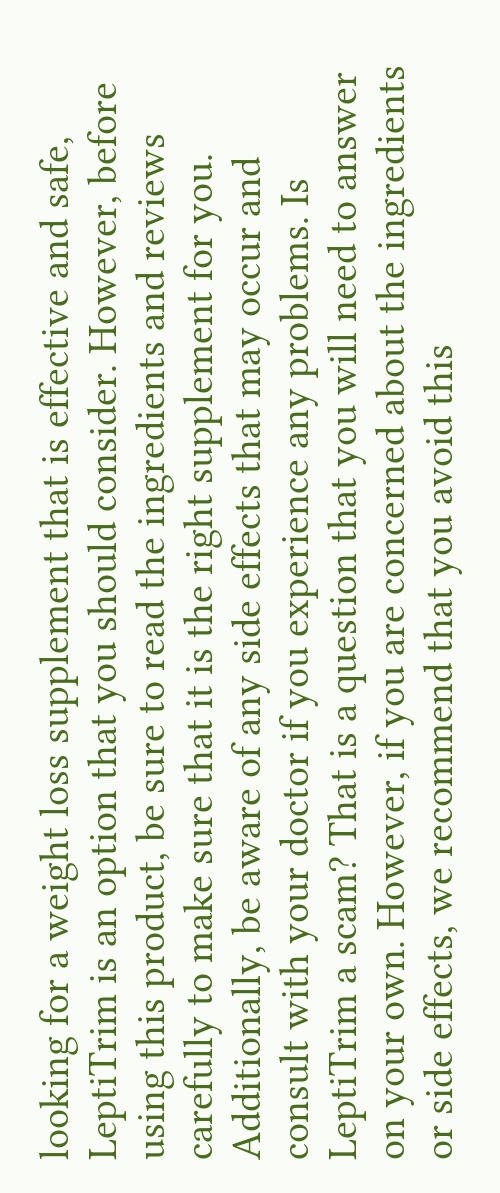looking for a weight loss supplement that is effective and safe, LeptiTrim is an option that you should consider. However, before using this product, be sure to read the ingredients and reviews carefully to make sure that it is the right supplement for you. Additionally, be aware of any side effects that may occur and consult with your doctor if you experience any problems. Is LeptiTrim a scam? That is a question that you will need to answer on your own. However, if you are concerned about the ingredients or side effects, we recommend that you avoid this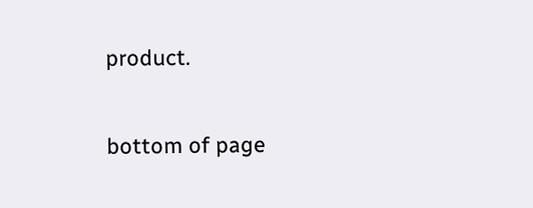product.

bottom of page